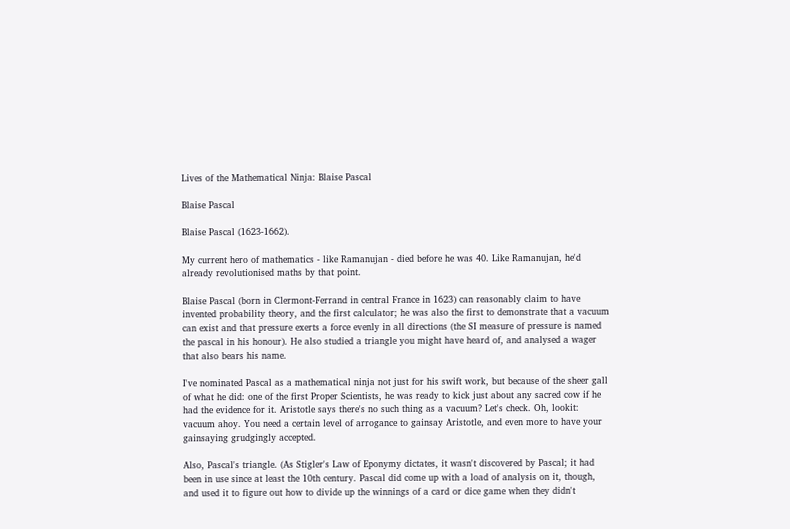Lives of the Mathematical Ninja: Blaise Pascal

Blaise Pascal

Blaise Pascal (1623-1662).

My current hero of mathematics - like Ramanujan - died before he was 40. Like Ramanujan, he'd already revolutionised maths by that point.

Blaise Pascal (born in Clermont-Ferrand in central France in 1623) can reasonably claim to have invented probability theory, and the first calculator; he was also the first to demonstrate that a vacuum can exist and that pressure exerts a force evenly in all directions (the SI measure of pressure is named the pascal in his honour). He also studied a triangle you might have heard of, and analysed a wager that also bears his name.

I've nominated Pascal as a mathematical ninja not just for his swift work, but because of the sheer gall of what he did: one of the first Proper Scientists, he was ready to kick just about any sacred cow if he had the evidence for it. Aristotle says there's no such thing as a vacuum? Let's check. Oh, lookit: vacuum ahoy. You need a certain level of arrogance to gainsay Aristotle, and even more to have your gainsaying grudgingly accepted.

Also, Pascal's triangle. (As Stigler's Law of Eponymy dictates, it wasn't discovered by Pascal; it had been in use since at least the 10th century. Pascal did come up with a load of analysis on it, though, and used it to figure out how to divide up the winnings of a card or dice game when they didn't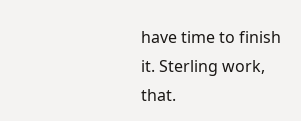have time to finish it. Sterling work, that.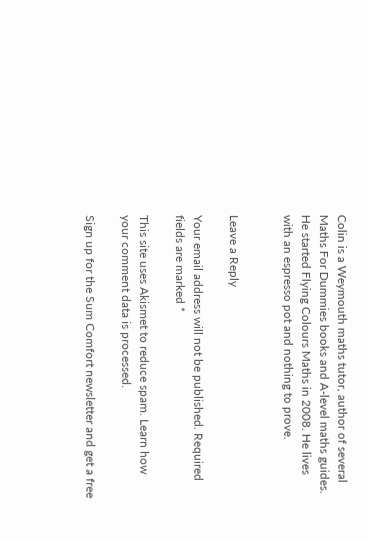Colin is a Weymouth maths tutor, author of several Maths For Dummies books and A-level maths guides. He started Flying Colours Maths in 2008. He lives with an espresso pot and nothing to prove.


Leave a Reply

Your email address will not be published. Required fields are marked *

This site uses Akismet to reduce spam. Learn how your comment data is processed.

Sign up for the Sum Comfort newsletter and get a free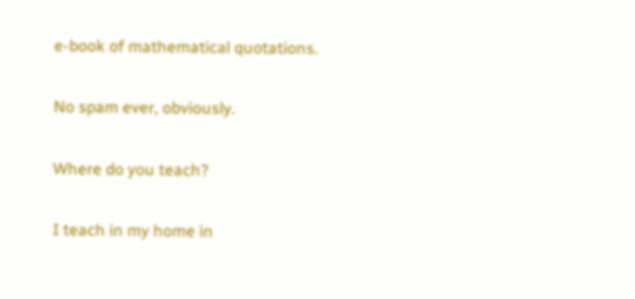e-book of mathematical quotations.

No spam ever, obviously.

Where do you teach?

I teach in my home in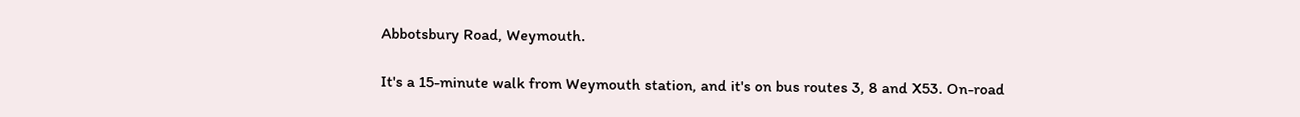Abbotsbury Road, Weymouth.

It's a 15-minute walk from Weymouth station, and it's on bus routes 3, 8 and X53. On-road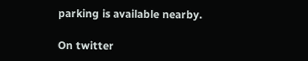parking is available nearby.

On twitter